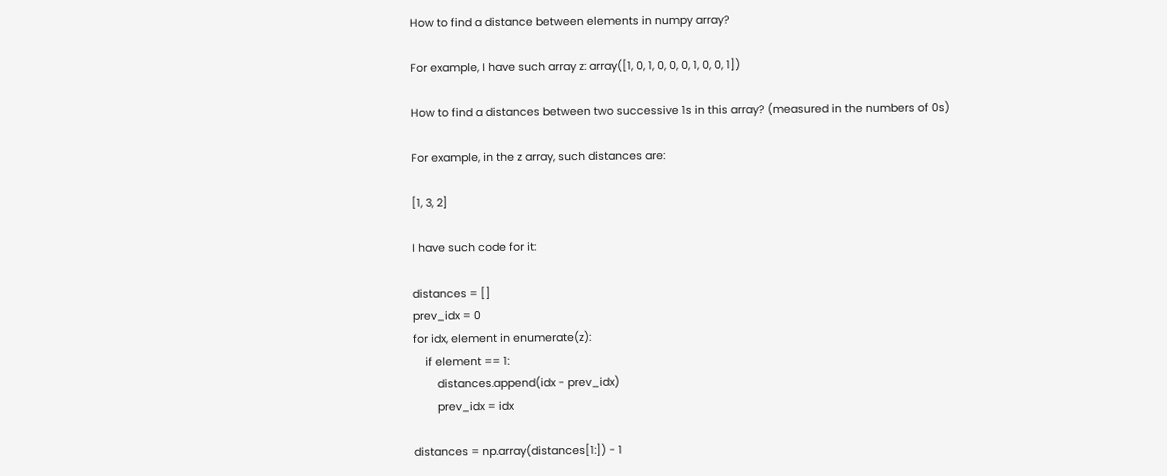How to find a distance between elements in numpy array?

For example, I have such array z: array([1, 0, 1, 0, 0, 0, 1, 0, 0, 1])

How to find a distances between two successive 1s in this array? (measured in the numbers of 0s)

For example, in the z array, such distances are:

[1, 3, 2]

I have such code for it:

distances = []
prev_idx = 0
for idx, element in enumerate(z):
    if element == 1:
        distances.append(idx - prev_idx)
        prev_idx = idx

distances = np.array(distances[1:]) - 1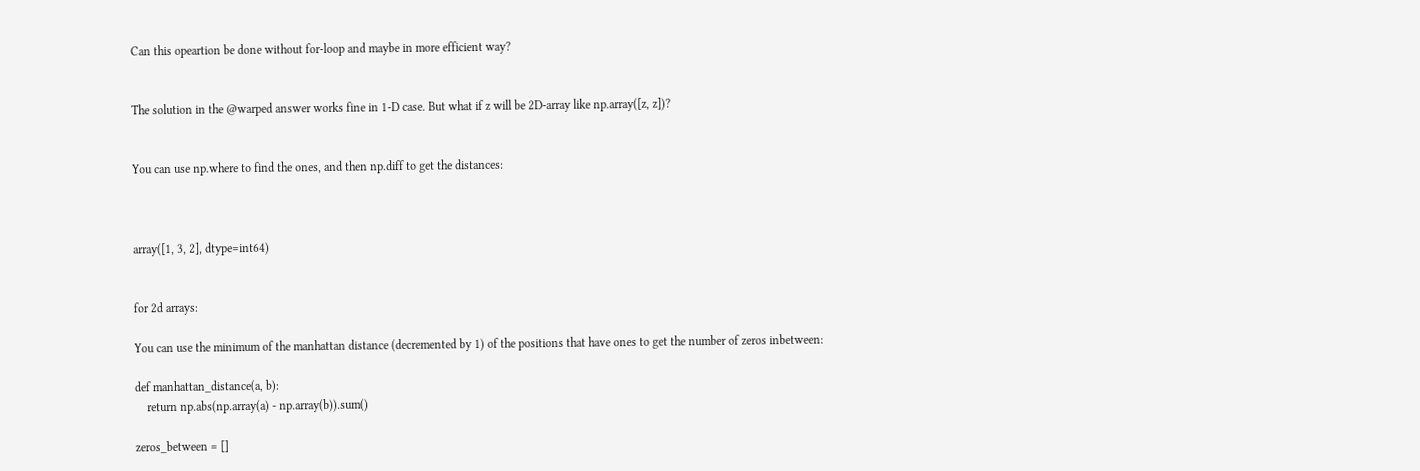Can this opeartion be done without for-loop and maybe in more efficient way?


The solution in the @warped answer works fine in 1-D case. But what if z will be 2D-array like np.array([z, z])?


You can use np.where to find the ones, and then np.diff to get the distances:



array([1, 3, 2], dtype=int64)


for 2d arrays:

You can use the minimum of the manhattan distance (decremented by 1) of the positions that have ones to get the number of zeros inbetween:

def manhattan_distance(a, b):
    return np.abs(np.array(a) - np.array(b)).sum()

zeros_between = []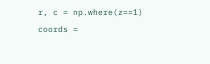r, c = np.where(z==1)
coords =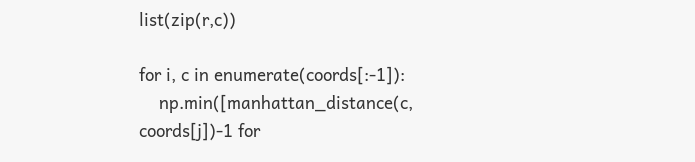list(zip(r,c))

for i, c in enumerate(coords[:-1]):
    np.min([manhattan_distance(c, coords[j])-1 for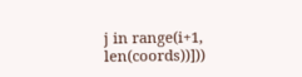j in range(i+1, len(coords))]))